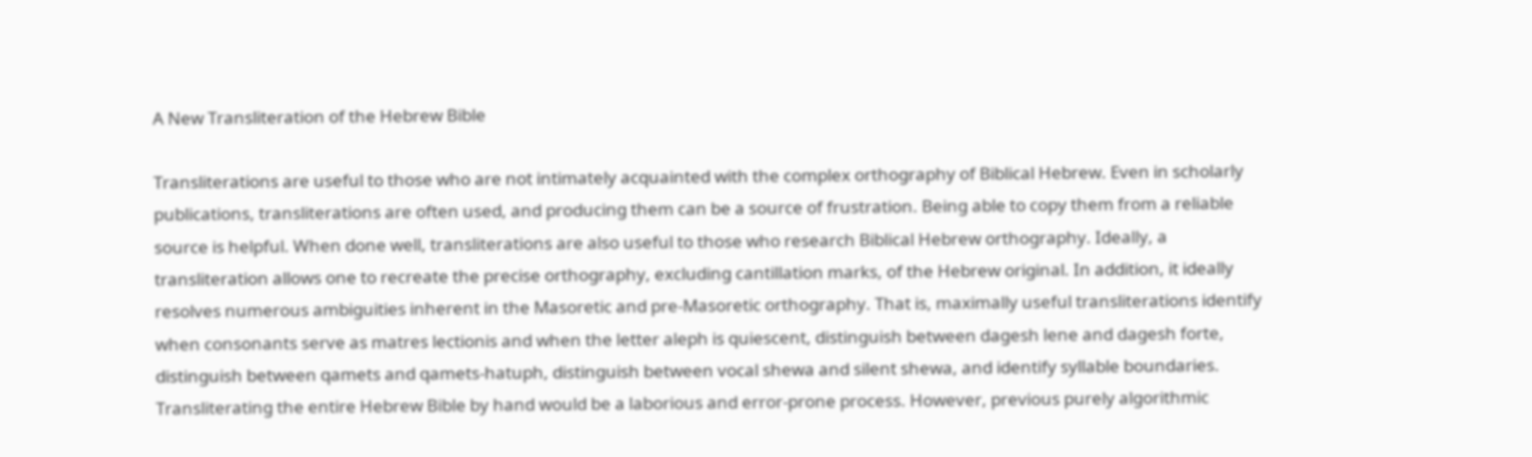A New Transliteration of the Hebrew Bible

Transliterations are useful to those who are not intimately acquainted with the complex orthography of Biblical Hebrew. Even in scholarly publications, transliterations are often used, and producing them can be a source of frustration. Being able to copy them from a reliable source is helpful. When done well, transliterations are also useful to those who research Biblical Hebrew orthography. Ideally, a transliteration allows one to recreate the precise orthography, excluding cantillation marks, of the Hebrew original. In addition, it ideally resolves numerous ambiguities inherent in the Masoretic and pre-Masoretic orthography. That is, maximally useful transliterations identify when consonants serve as matres lectionis and when the letter aleph is quiescent, distinguish between dagesh lene and dagesh forte, distinguish between qamets and qamets-hatuph, distinguish between vocal shewa and silent shewa, and identify syllable boundaries. Transliterating the entire Hebrew Bible by hand would be a laborious and error-prone process. However, previous purely algorithmic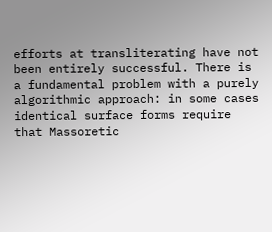efforts at transliterating have not been entirely successful. There is a fundamental problem with a purely algorithmic approach: in some cases identical surface forms require that Massoretic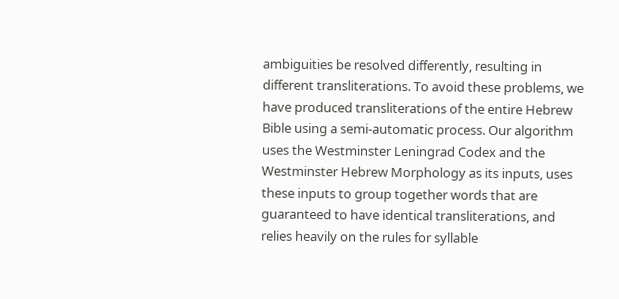ambiguities be resolved differently, resulting in different transliterations. To avoid these problems, we have produced transliterations of the entire Hebrew Bible using a semi-automatic process. Our algorithm uses the Westminster Leningrad Codex and the Westminster Hebrew Morphology as its inputs, uses these inputs to group together words that are guaranteed to have identical transliterations, and relies heavily on the rules for syllable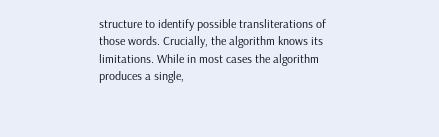structure to identify possible transliterations of those words. Crucially, the algorithm knows its limitations. While in most cases the algorithm produces a single,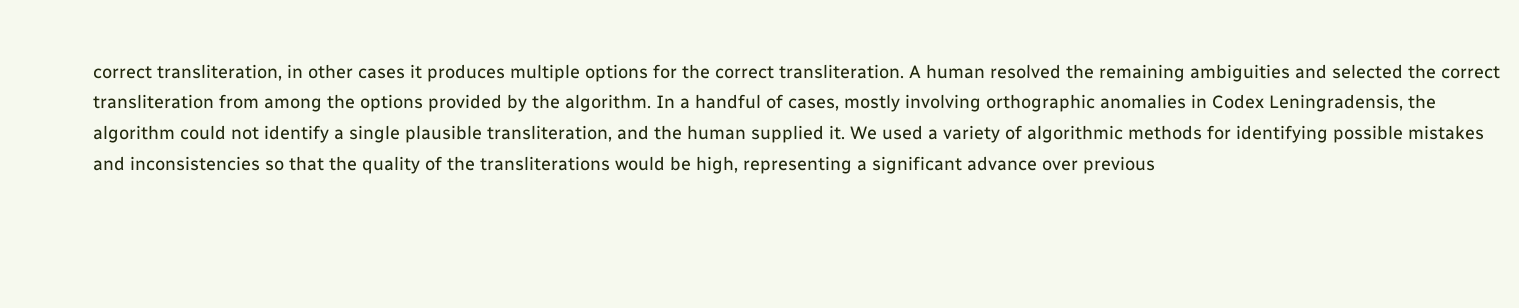correct transliteration, in other cases it produces multiple options for the correct transliteration. A human resolved the remaining ambiguities and selected the correct transliteration from among the options provided by the algorithm. In a handful of cases, mostly involving orthographic anomalies in Codex Leningradensis, the algorithm could not identify a single plausible transliteration, and the human supplied it. We used a variety of algorithmic methods for identifying possible mistakes and inconsistencies so that the quality of the transliterations would be high, representing a significant advance over previous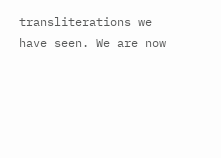transliterations we have seen. We are now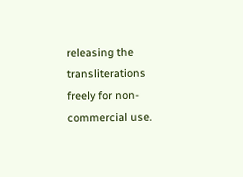releasing the transliterations freely for non-commercial use.